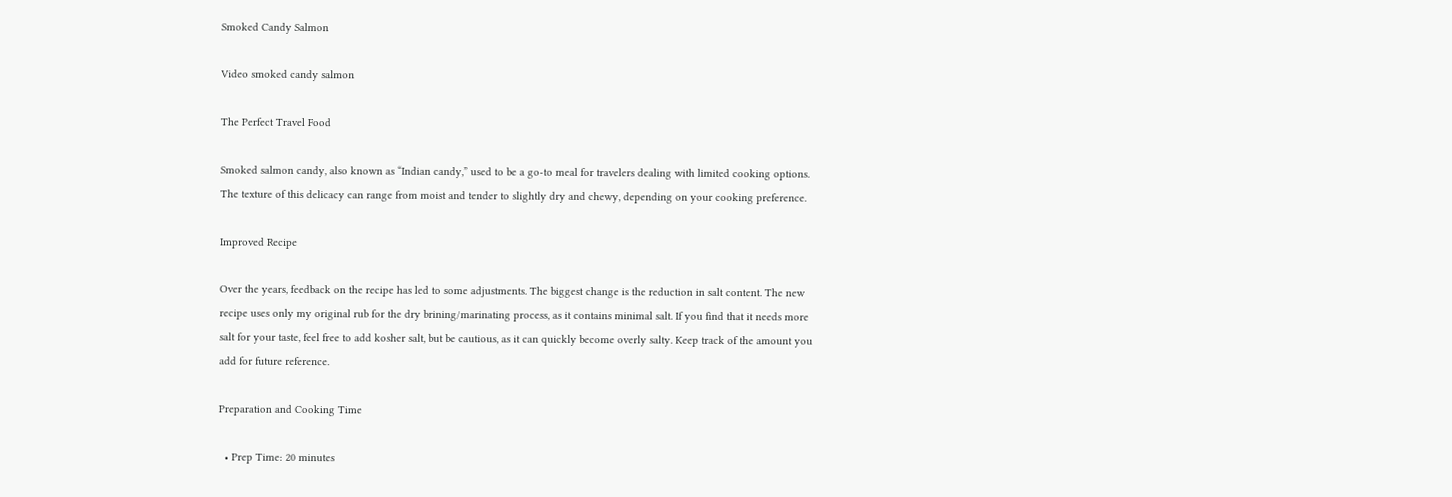Smoked Candy Salmon

Video smoked candy salmon

The Perfect Travel Food

Smoked salmon candy, also known as “Indian candy,” used to be a go-to meal for travelers dealing with limited cooking options. The texture of this delicacy can range from moist and tender to slightly dry and chewy, depending on your cooking preference.

Improved Recipe

Over the years, feedback on the recipe has led to some adjustments. The biggest change is the reduction in salt content. The new recipe uses only my original rub for the dry brining/marinating process, as it contains minimal salt. If you find that it needs more salt for your taste, feel free to add kosher salt, but be cautious, as it can quickly become overly salty. Keep track of the amount you add for future reference.

Preparation and Cooking Time

  • Prep Time: 20 minutes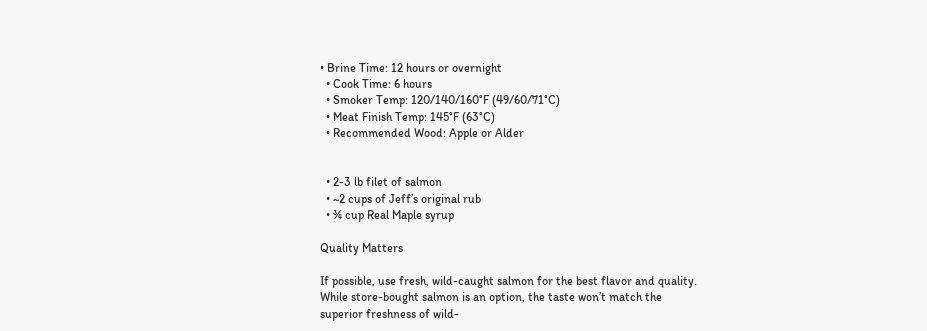• Brine Time: 12 hours or overnight
  • Cook Time: 6 hours
  • Smoker Temp: 120/140/160°F (49/60/71°C)
  • Meat Finish Temp: 145°F (63°C)
  • Recommended Wood: Apple or Alder


  • 2-3 lb filet of salmon
  • ~2 cups of Jeff’s original rub
  • ¾ cup Real Maple syrup

Quality Matters

If possible, use fresh, wild-caught salmon for the best flavor and quality. While store-bought salmon is an option, the taste won’t match the superior freshness of wild-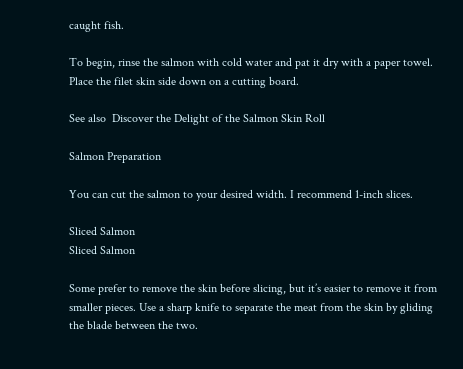caught fish.

To begin, rinse the salmon with cold water and pat it dry with a paper towel. Place the filet skin side down on a cutting board.

See also  Discover the Delight of the Salmon Skin Roll

Salmon Preparation

You can cut the salmon to your desired width. I recommend 1-inch slices.

Sliced Salmon
Sliced Salmon

Some prefer to remove the skin before slicing, but it’s easier to remove it from smaller pieces. Use a sharp knife to separate the meat from the skin by gliding the blade between the two.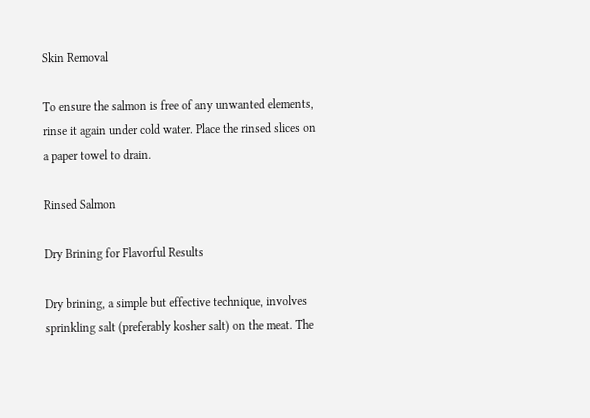Skin Removal

To ensure the salmon is free of any unwanted elements, rinse it again under cold water. Place the rinsed slices on a paper towel to drain.

Rinsed Salmon

Dry Brining for Flavorful Results

Dry brining, a simple but effective technique, involves sprinkling salt (preferably kosher salt) on the meat. The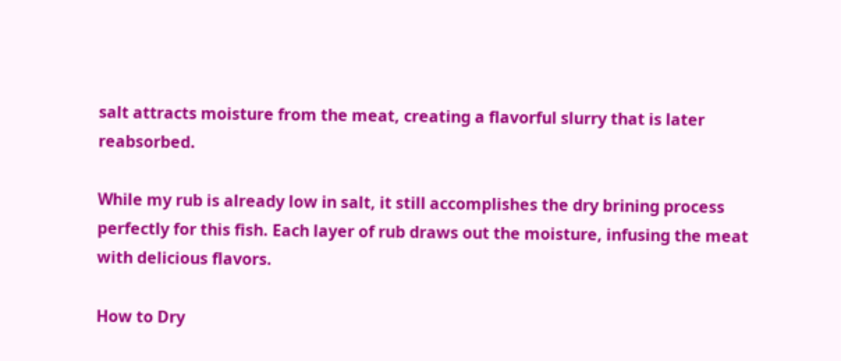salt attracts moisture from the meat, creating a flavorful slurry that is later reabsorbed.

While my rub is already low in salt, it still accomplishes the dry brining process perfectly for this fish. Each layer of rub draws out the moisture, infusing the meat with delicious flavors.

How to Dry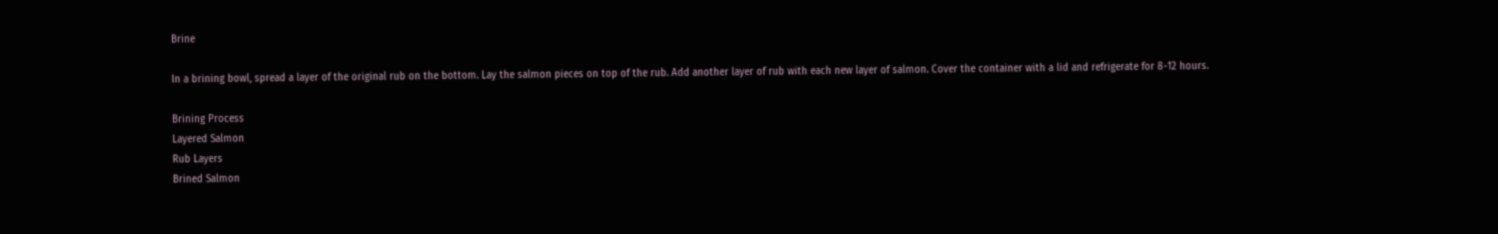Brine

In a brining bowl, spread a layer of the original rub on the bottom. Lay the salmon pieces on top of the rub. Add another layer of rub with each new layer of salmon. Cover the container with a lid and refrigerate for 8-12 hours.

Brining Process
Layered Salmon
Rub Layers
Brined Salmon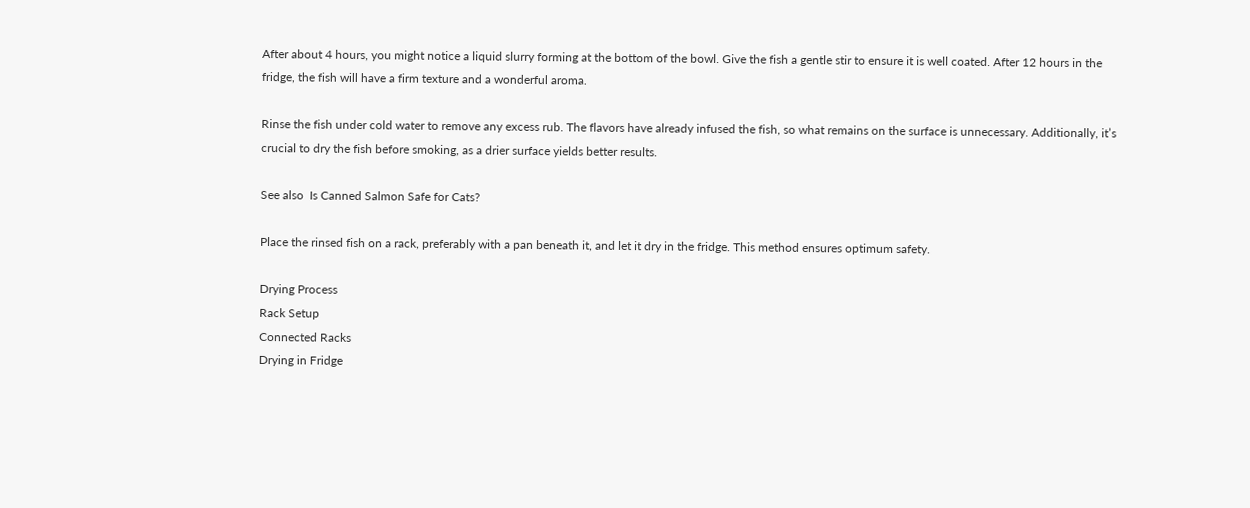After about 4 hours, you might notice a liquid slurry forming at the bottom of the bowl. Give the fish a gentle stir to ensure it is well coated. After 12 hours in the fridge, the fish will have a firm texture and a wonderful aroma.

Rinse the fish under cold water to remove any excess rub. The flavors have already infused the fish, so what remains on the surface is unnecessary. Additionally, it’s crucial to dry the fish before smoking, as a drier surface yields better results.

See also  Is Canned Salmon Safe for Cats?

Place the rinsed fish on a rack, preferably with a pan beneath it, and let it dry in the fridge. This method ensures optimum safety.

Drying Process
Rack Setup
Connected Racks
Drying in Fridge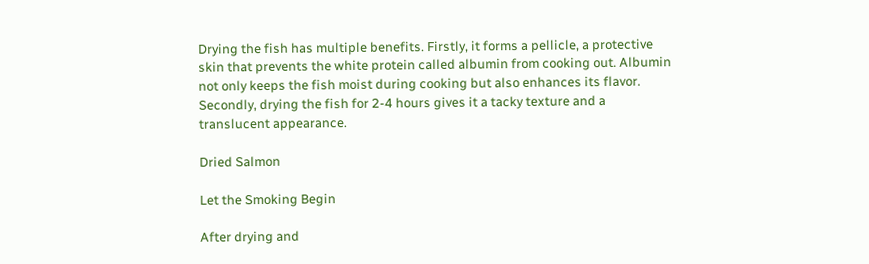Drying the fish has multiple benefits. Firstly, it forms a pellicle, a protective skin that prevents the white protein called albumin from cooking out. Albumin not only keeps the fish moist during cooking but also enhances its flavor. Secondly, drying the fish for 2-4 hours gives it a tacky texture and a translucent appearance.

Dried Salmon

Let the Smoking Begin

After drying and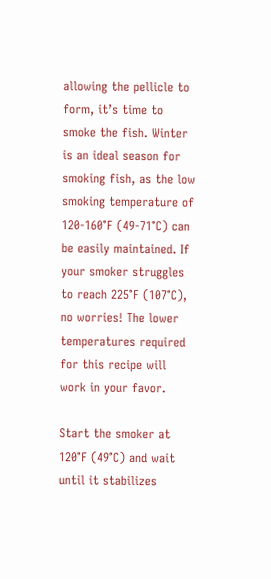allowing the pellicle to form, it’s time to smoke the fish. Winter is an ideal season for smoking fish, as the low smoking temperature of 120-160°F (49-71°C) can be easily maintained. If your smoker struggles to reach 225°F (107°C), no worries! The lower temperatures required for this recipe will work in your favor.

Start the smoker at 120°F (49°C) and wait until it stabilizes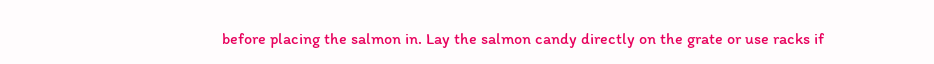before placing the salmon in. Lay the salmon candy directly on the grate or use racks if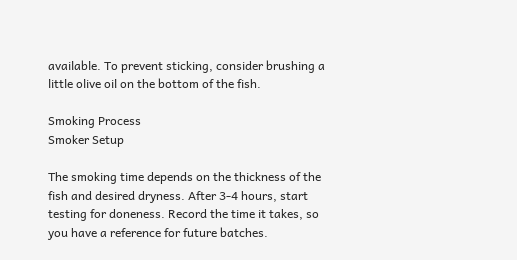available. To prevent sticking, consider brushing a little olive oil on the bottom of the fish.

Smoking Process
Smoker Setup

The smoking time depends on the thickness of the fish and desired dryness. After 3-4 hours, start testing for doneness. Record the time it takes, so you have a reference for future batches.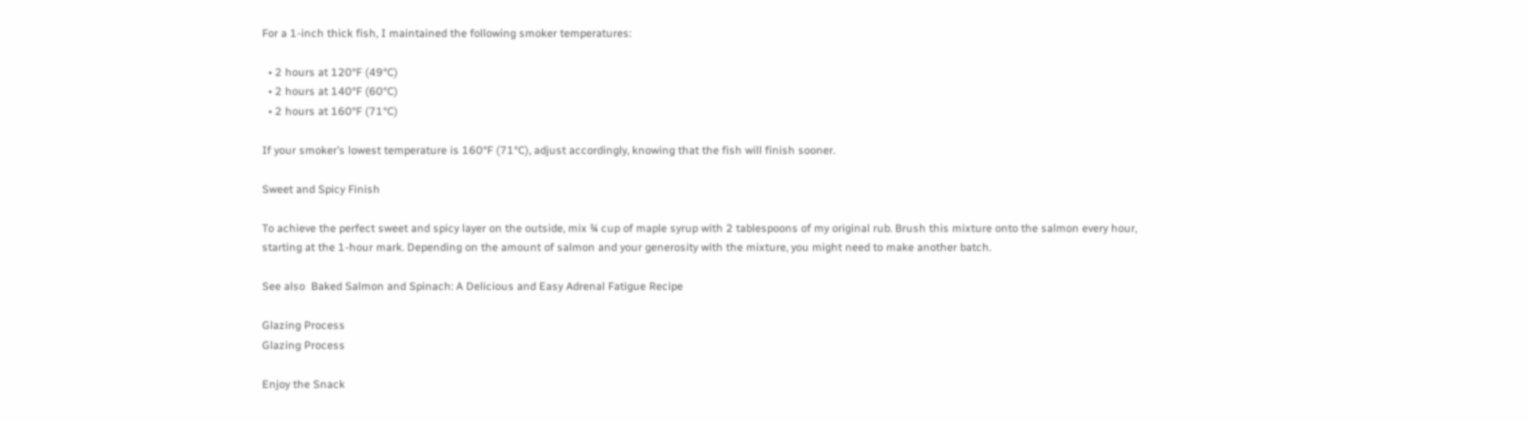For a 1-inch thick fish, I maintained the following smoker temperatures:

  • 2 hours at 120°F (49°C)
  • 2 hours at 140°F (60°C)
  • 2 hours at 160°F (71°C)

If your smoker’s lowest temperature is 160°F (71°C), adjust accordingly, knowing that the fish will finish sooner.

Sweet and Spicy Finish

To achieve the perfect sweet and spicy layer on the outside, mix ¾ cup of maple syrup with 2 tablespoons of my original rub. Brush this mixture onto the salmon every hour, starting at the 1-hour mark. Depending on the amount of salmon and your generosity with the mixture, you might need to make another batch.

See also  Baked Salmon and Spinach: A Delicious and Easy Adrenal Fatigue Recipe

Glazing Process
Glazing Process

Enjoy the Snack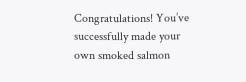Congratulations! You’ve successfully made your own smoked salmon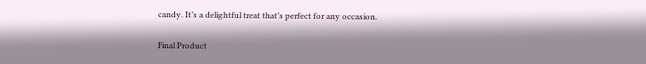candy. It’s a delightful treat that’s perfect for any occasion.

Final Product